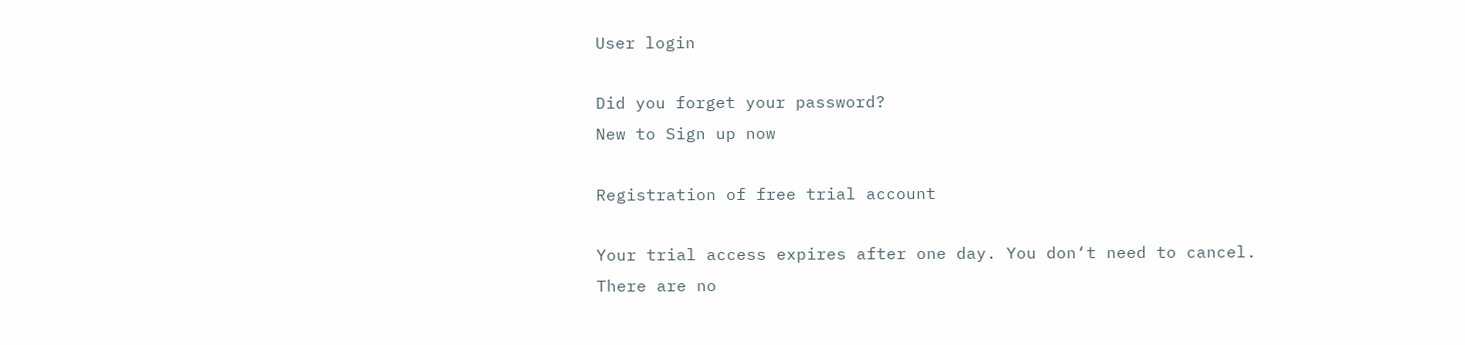User login

Did you forget your password?
New to Sign up now

Registration of free trial account

Your trial access expires after one day. You don‘t need to cancel. There are no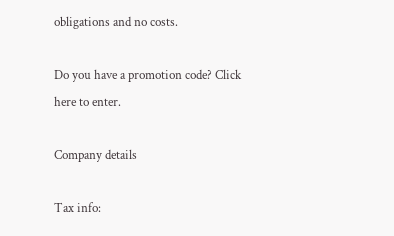obligations and no costs.

Do you have a promotion code? Click here to enter.

Company details

Tax info: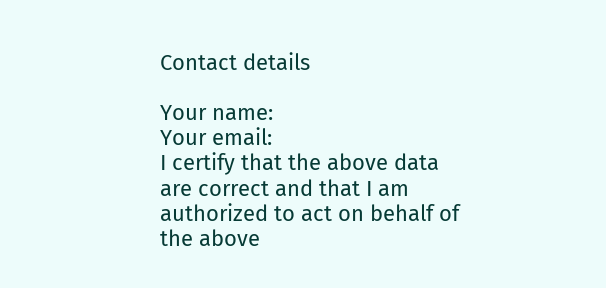Contact details

Your name:
Your email:
I certify that the above data are correct and that I am authorized to act on behalf of the above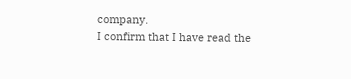company.
I confirm that I have read the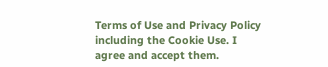Terms of Use and Privacy Policy including the Cookie Use. I agree and accept them.